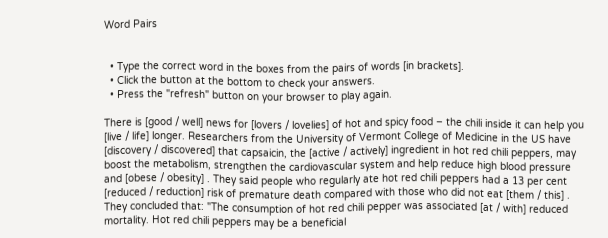Word Pairs


  • Type the correct word in the boxes from the pairs of words [in brackets].
  • Click the button at the bottom to check your answers.
  • Press the "refresh" button on your browser to play again.

There is [good / well] news for [lovers / lovelies] of hot and spicy food – the chili inside it can help you [live / life] longer. Researchers from the University of Vermont College of Medicine in the US have [discovery / discovered] that capsaicin, the [active / actively] ingredient in hot red chili peppers, may boost the metabolism, strengthen the cardiovascular system and help reduce high blood pressure and [obese / obesity] . They said people who regularly ate hot red chili peppers had a 13 per cent [reduced / reduction] risk of premature death compared with those who did not eat [them / this] . They concluded that: "The consumption of hot red chili pepper was associated [at / with] reduced mortality. Hot red chili peppers may be a beneficial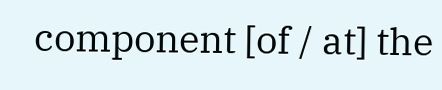component [of / at] the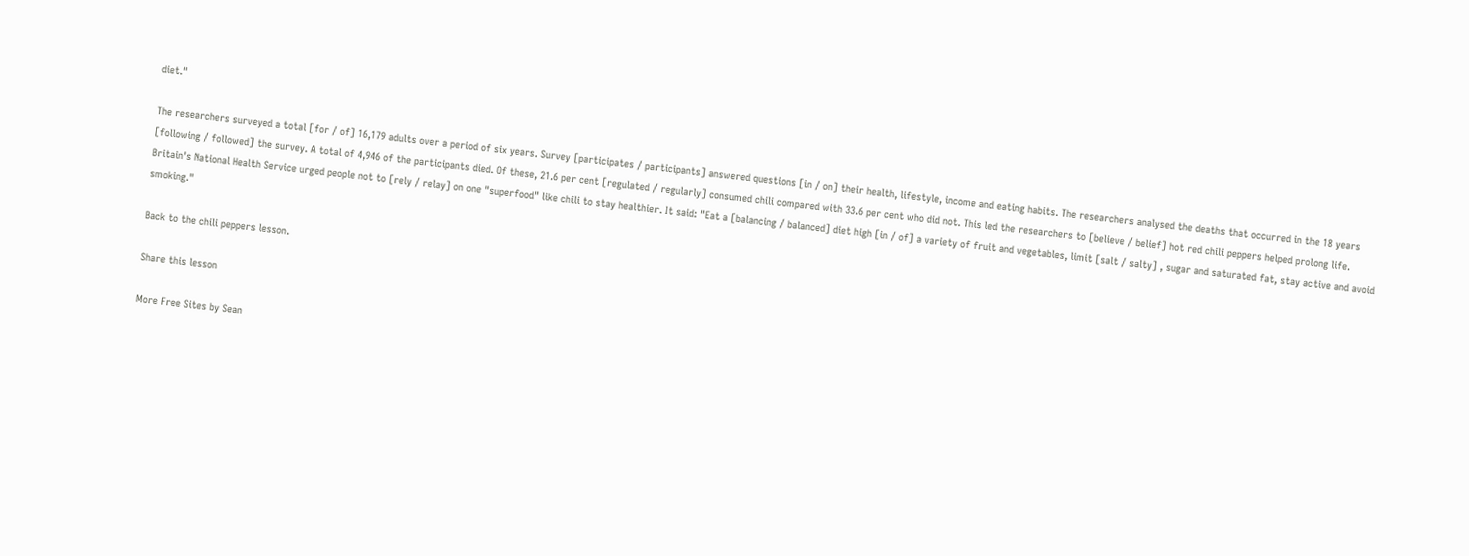diet."

The researchers surveyed a total [for / of] 16,179 adults over a period of six years. Survey [participates / participants] answered questions [in / on] their health, lifestyle, income and eating habits. The researchers analysed the deaths that occurred in the 18 years [following / followed] the survey. A total of 4,946 of the participants died. Of these, 21.6 per cent [regulated / regularly] consumed chili compared with 33.6 per cent who did not. This led the researchers to [believe / belief] hot red chili peppers helped prolong life. Britain's National Health Service urged people not to [rely / relay] on one "superfood" like chili to stay healthier. It said: "Eat a [balancing / balanced] diet high [in / of] a variety of fruit and vegetables, limit [salt / salty] , sugar and saturated fat, stay active and avoid smoking."

Back to the chili peppers lesson.

Share this lesson

More Free Sites by Sean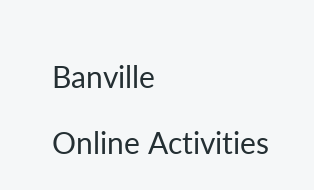Banville

Online Activities